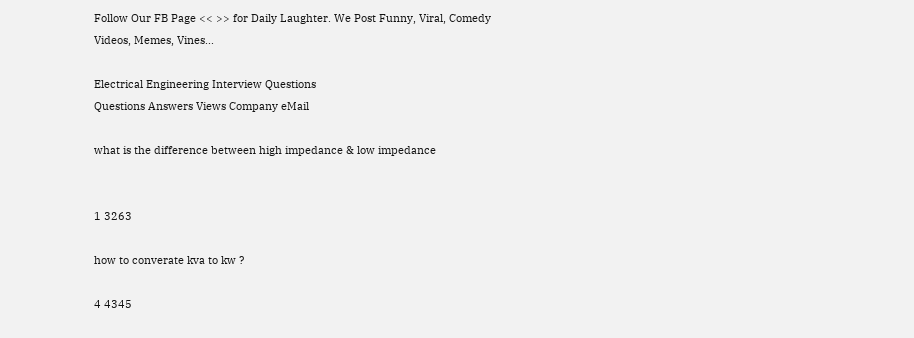Follow Our FB Page << >> for Daily Laughter. We Post Funny, Viral, Comedy Videos, Memes, Vines...

Electrical Engineering Interview Questions
Questions Answers Views Company eMail

what is the difference between high impedance & low impedance


1 3263

how to converate kva to kw ?

4 4345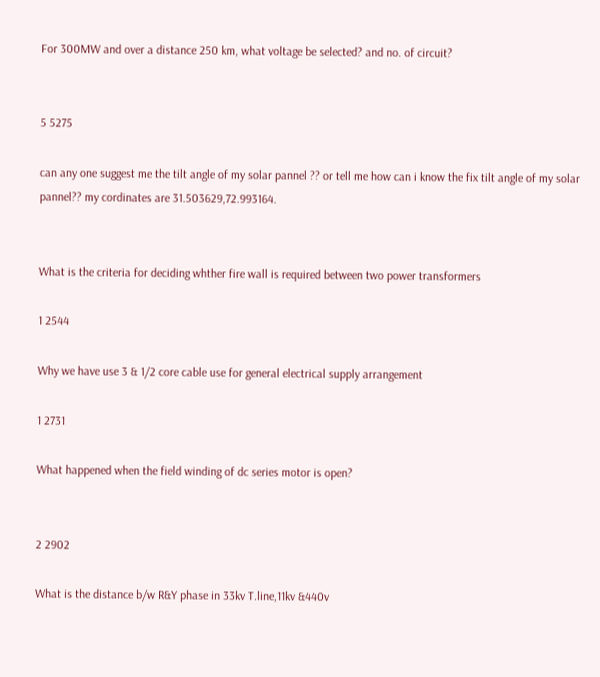For 300MW and over a distance 250 km, what voltage be selected? and no. of circuit?


5 5275

can any one suggest me the tilt angle of my solar pannel ?? or tell me how can i know the fix tilt angle of my solar pannel?? my cordinates are 31.503629,72.993164.


What is the criteria for deciding whther fire wall is required between two power transformers

1 2544

Why we have use 3 & 1/2 core cable use for general electrical supply arrangement

1 2731

What happened when the field winding of dc series motor is open?


2 2902

What is the distance b/w R&Y phase in 33kv T.line,11kv &440v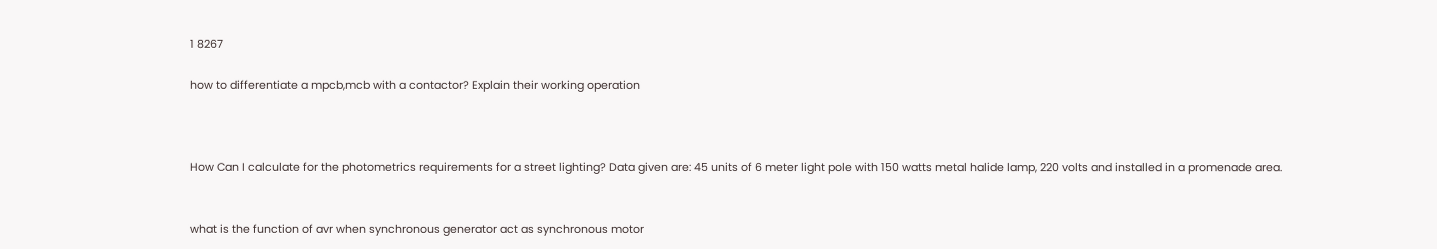1 8267

how to differentiate a mpcb,mcb with a contactor? Explain their working operation



How Can I calculate for the photometrics requirements for a street lighting? Data given are: 45 units of 6 meter light pole with 150 watts metal halide lamp, 220 volts and installed in a promenade area.


what is the function of avr when synchronous generator act as synchronous motor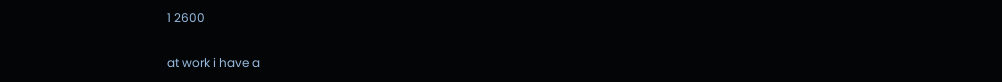1 2600

at work i have a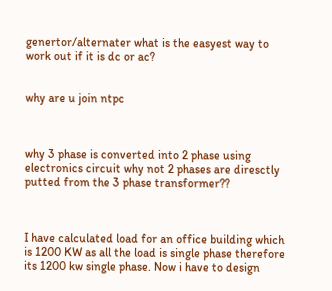genertor/alternater what is the easyest way to work out if it is dc or ac?


why are u join ntpc



why 3 phase is converted into 2 phase using electronics circuit why not 2 phases are diresctly putted from the 3 phase transformer??



I have calculated load for an office building which is 1200 KW as all the load is single phase therefore its 1200 kw single phase. Now i have to design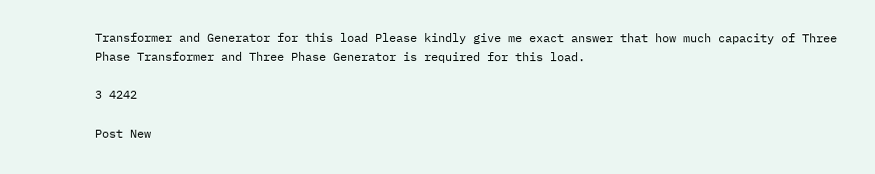Transformer and Generator for this load Please kindly give me exact answer that how much capacity of Three Phase Transformer and Three Phase Generator is required for this load.

3 4242

Post New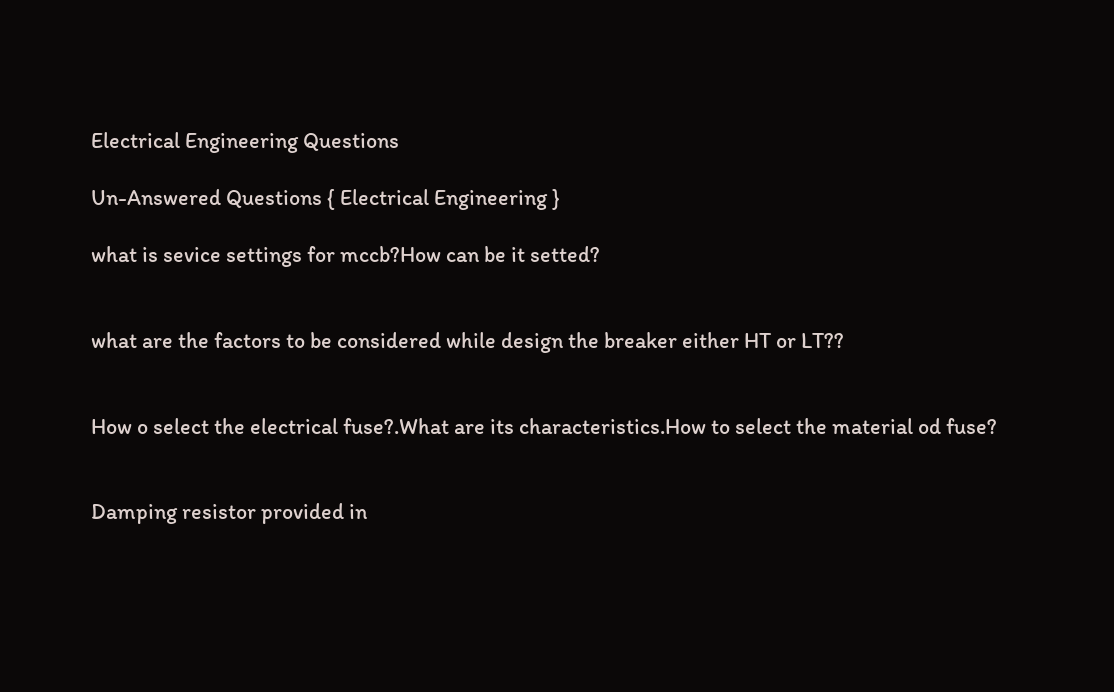Electrical Engineering Questions

Un-Answered Questions { Electrical Engineering }

what is sevice settings for mccb?How can be it setted?


what are the factors to be considered while design the breaker either HT or LT??


How o select the electrical fuse?.What are its characteristics.How to select the material od fuse?


Damping resistor provided in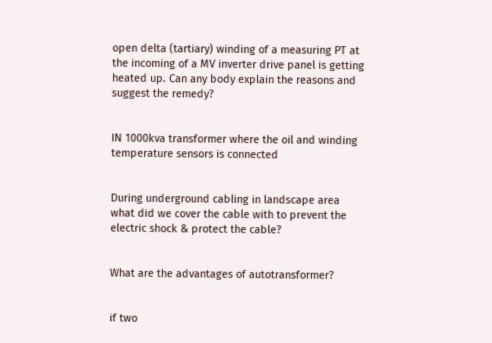open delta (tartiary) winding of a measuring PT at the incoming of a MV inverter drive panel is getting heated up. Can any body explain the reasons and suggest the remedy?


IN 1000kva transformer where the oil and winding temperature sensors is connected


During underground cabling in landscape area what did we cover the cable with to prevent the electric shock & protect the cable?


What are the advantages of autotransformer?


if two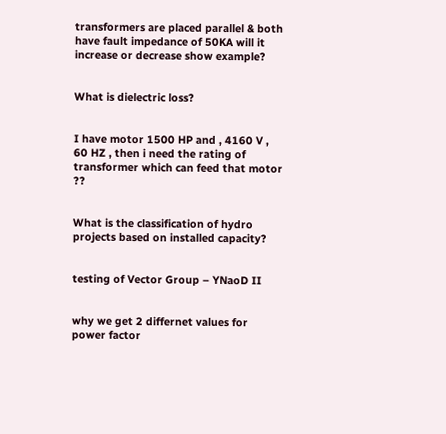transformers are placed parallel & both have fault impedance of 50KA will it increase or decrease show example?


What is dielectric loss?


I have motor 1500 HP and , 4160 V , 60 HZ , then i need the rating of transformer which can feed that motor ??


What is the classification of hydro projects based on installed capacity?


testing of Vector Group – YNaoD II


why we get 2 differnet values for power factor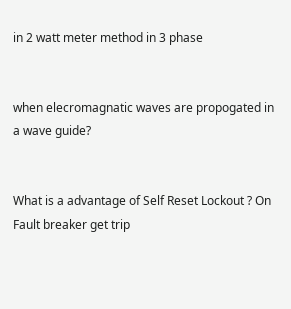in 2 watt meter method in 3 phase


when elecromagnatic waves are propogated in a wave guide?


What is a advantage of Self Reset Lockout ? On Fault breaker get trip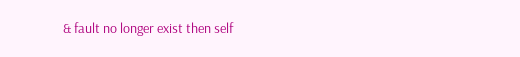& fault no longer exist then self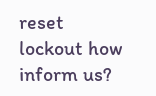reset lockout how inform us?